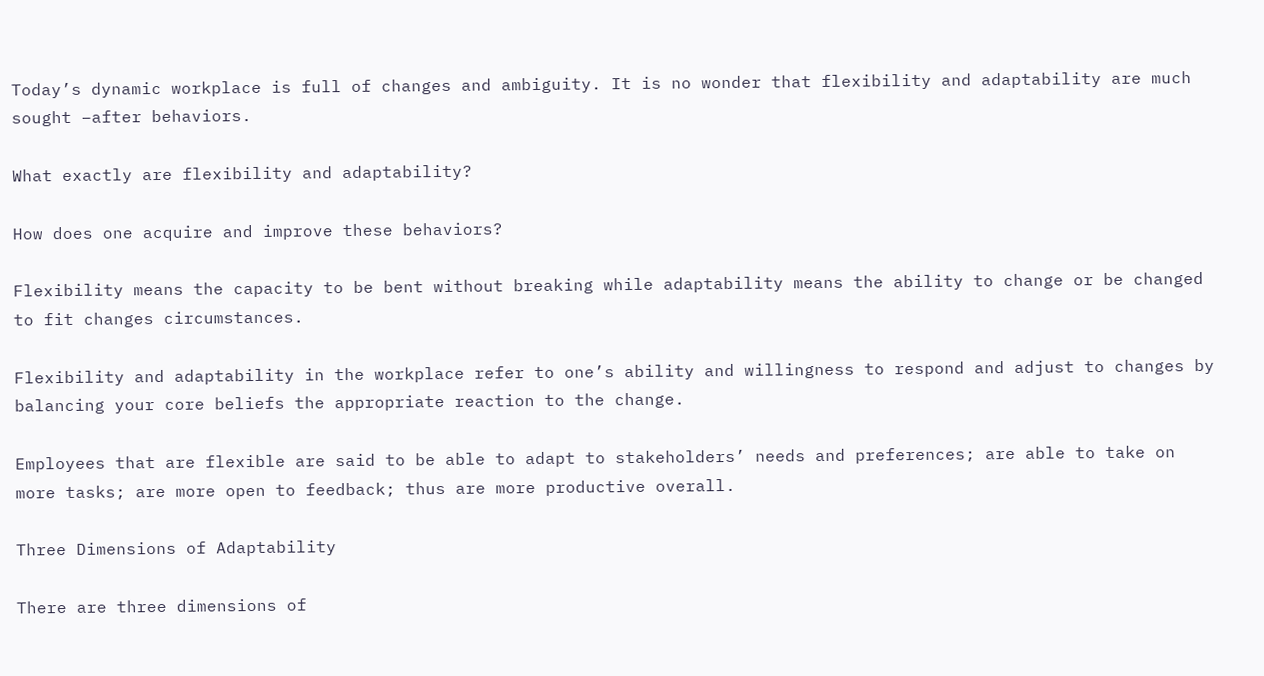Today’s dynamic workplace is full of changes and ambiguity. It is no wonder that flexibility and adaptability are much sought –after behaviors.

What exactly are flexibility and adaptability?

How does one acquire and improve these behaviors?

Flexibility means the capacity to be bent without breaking while adaptability means the ability to change or be changed to fit changes circumstances.

Flexibility and adaptability in the workplace refer to one’s ability and willingness to respond and adjust to changes by balancing your core beliefs the appropriate reaction to the change.

Employees that are flexible are said to be able to adapt to stakeholders’ needs and preferences; are able to take on more tasks; are more open to feedback; thus are more productive overall.

Three Dimensions of Adaptability

There are three dimensions of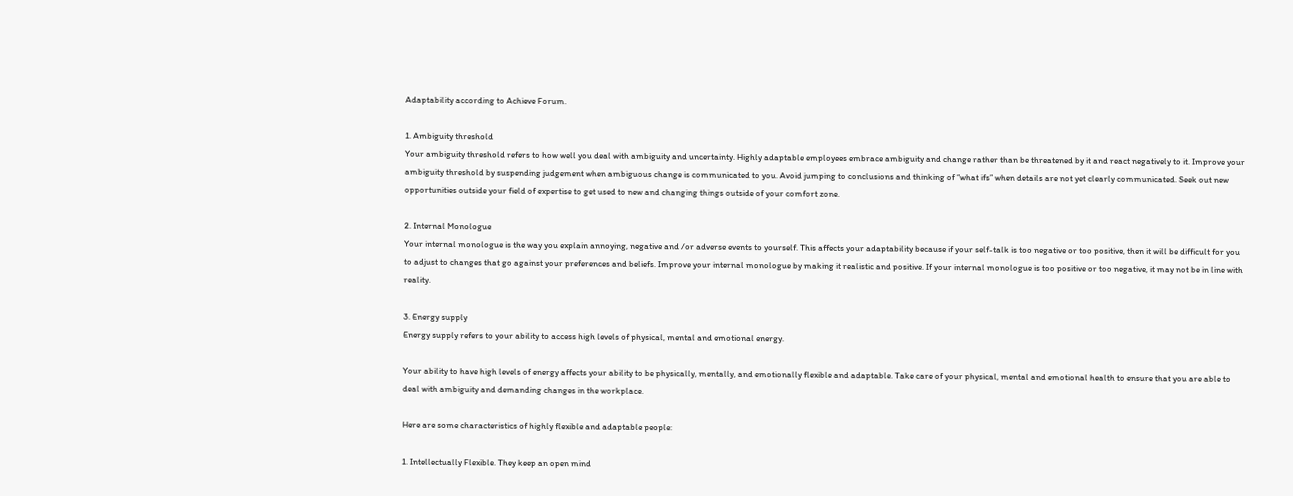Adaptability according to Achieve Forum.

1. Ambiguity threshold
Your ambiguity threshold refers to how well you deal with ambiguity and uncertainty. Highly adaptable employees embrace ambiguity and change rather than be threatened by it and react negatively to it. Improve your ambiguity threshold by suspending judgement when ambiguous change is communicated to you. Avoid jumping to conclusions and thinking of “what ifs” when details are not yet clearly communicated. Seek out new opportunities outside your field of expertise to get used to new and changing things outside of your comfort zone.

2. Internal Monologue
Your internal monologue is the way you explain annoying, negative and /or adverse events to yourself. This affects your adaptability because if your self-talk is too negative or too positive, then it will be difficult for you to adjust to changes that go against your preferences and beliefs. Improve your internal monologue by making it realistic and positive. If your internal monologue is too positive or too negative, it may not be in line with reality.

3. Energy supply
Energy supply refers to your ability to access high levels of physical, mental and emotional energy.

Your ability to have high levels of energy affects your ability to be physically, mentally, and emotionally flexible and adaptable. Take care of your physical, mental and emotional health to ensure that you are able to deal with ambiguity and demanding changes in the workplace.

Here are some characteristics of highly flexible and adaptable people:

1. Intellectually Flexible. They keep an open mind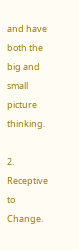and have both the big and small picture thinking.

2. Receptive to Change.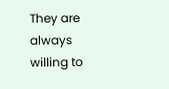They are always willing to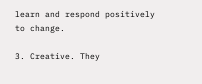learn and respond positively to change.

3. Creative. They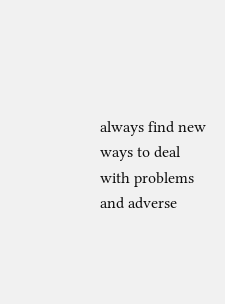always find new ways to deal with problems and adverse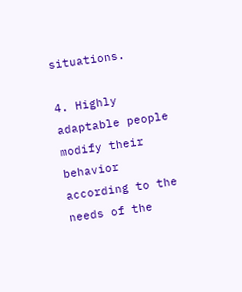situations.

4. Highly adaptable people modify their behavior according to the needs of the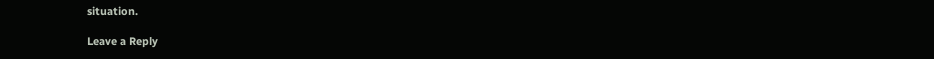situation.

Leave a Reply